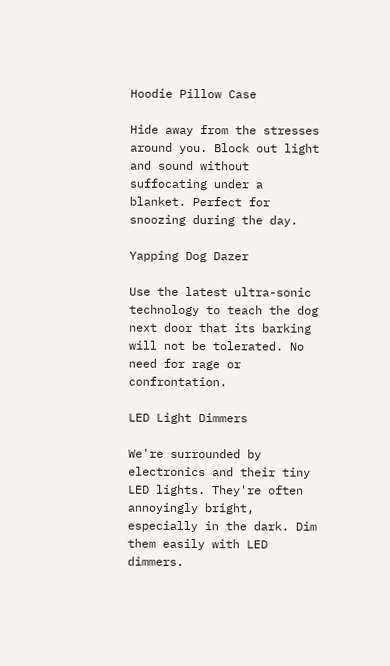Hoodie Pillow Case

Hide away from the stresses around you. Block out light and sound without suffocating under a blanket. Perfect for snoozing during the day.

Yapping Dog Dazer

Use the latest ultra-sonic technology to teach the dog next door that its barking will not be tolerated. No need for rage or confrontation.

LED Light Dimmers

We're surrounded by electronics and their tiny LED lights. They're often annoyingly bright, especially in the dark. Dim them easily with LED dimmers.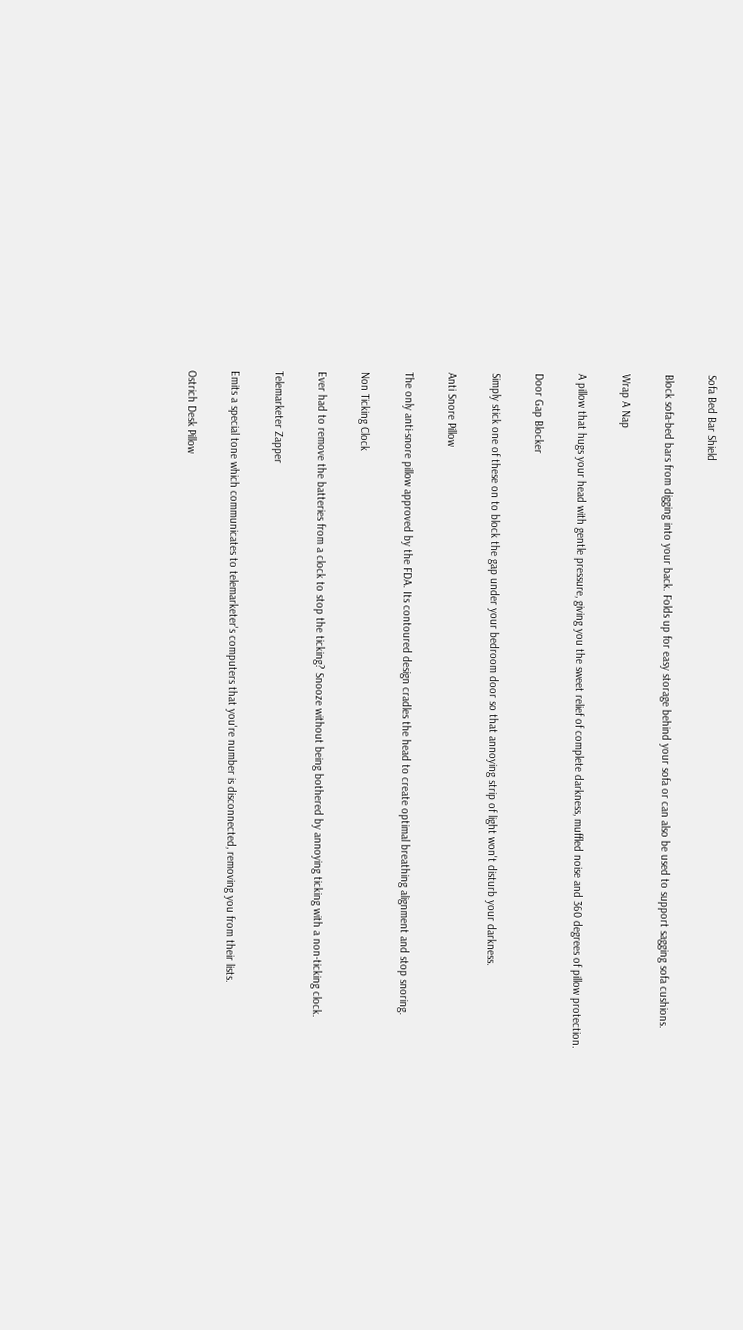Sofa Bed Bar Shield

Block sofa-bed bars from digging into your back. Folds up for easy storage behind your sofa or can also be used to support sagging sofa cushions.

Wrap A Nap

A pillow that hugs your head with gentle pressure, giving you the sweet relief of complete darkness, muffled noise and 360 degrees of pillow protection.

Door Gap Blocker

Simply stick one of these on to block the gap under your bedroom door so that annoying strip of light won't disturb your darkness.

Anti Snore Pillow

The only anti-snore pillow approved by the FDA. Its contoured design cradles the head to create optimal breathing alignment and stop snoring.

Non Ticking Clock

Ever had to remove the batteries from a clock to stop the ticking? Snooze without being bothered by annoying ticking with a non-ticking clock.

Telemarketer Zapper

Emits a special tone which communicates to telemarketer's computers that you're number is disconnected, removing you from their lists.

Ostrich Desk Pillow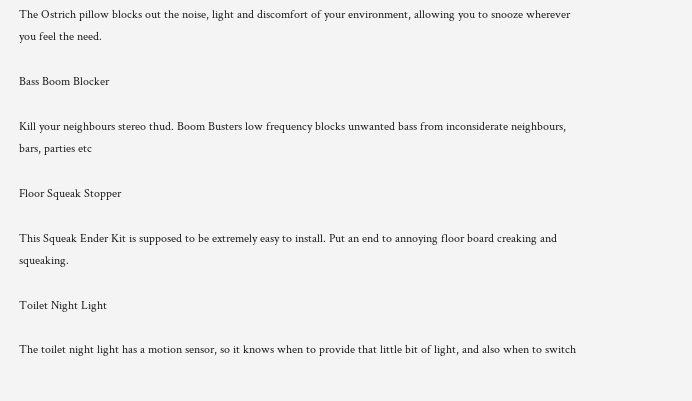The Ostrich pillow blocks out the noise, light and discomfort of your environment, allowing you to snooze wherever you feel the need.

Bass Boom Blocker

Kill your neighbours stereo thud. Boom Busters low frequency blocks unwanted bass from inconsiderate neighbours, bars, parties etc

Floor Squeak Stopper

This Squeak Ender Kit is supposed to be extremely easy to install. Put an end to annoying floor board creaking and squeaking.

Toilet Night Light

The toilet night light has a motion sensor, so it knows when to provide that little bit of light, and also when to switch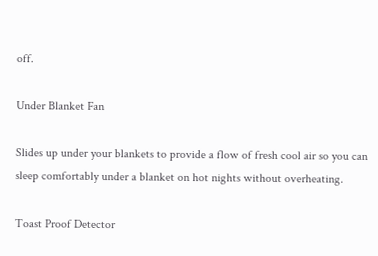off.

Under Blanket Fan

Slides up under your blankets to provide a flow of fresh cool air so you can sleep comfortably under a blanket on hot nights without overheating.

Toast Proof Detector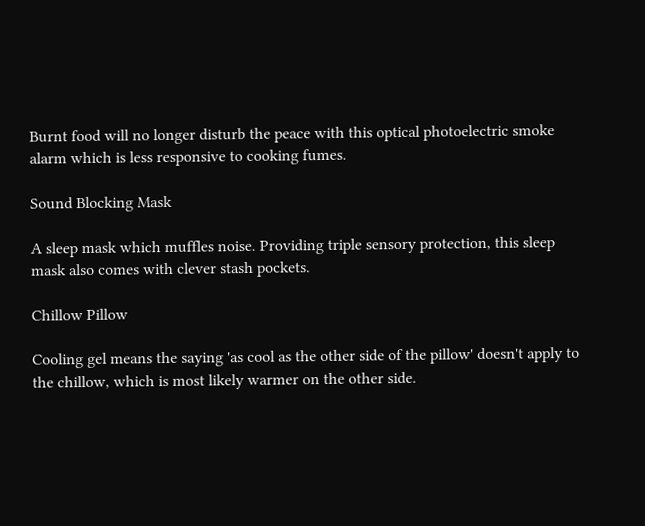Burnt food will no longer disturb the peace with this optical photoelectric smoke alarm which is less responsive to cooking fumes.

Sound Blocking Mask

A sleep mask which muffles noise. Providing triple sensory protection, this sleep mask also comes with clever stash pockets.

Chillow Pillow

Cooling gel means the saying 'as cool as the other side of the pillow' doesn't apply to the chillow, which is most likely warmer on the other side.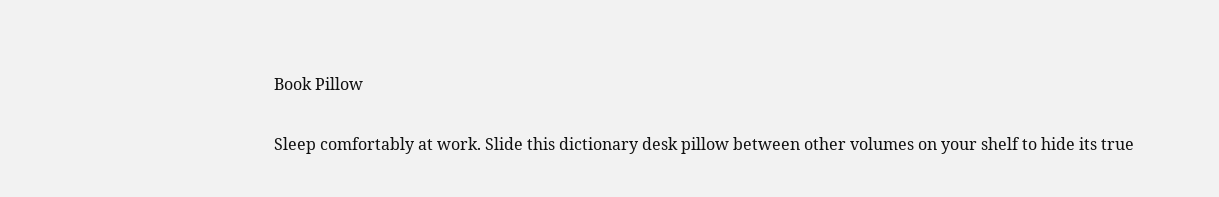Book Pillow

Sleep comfortably at work. Slide this dictionary desk pillow between other volumes on your shelf to hide its true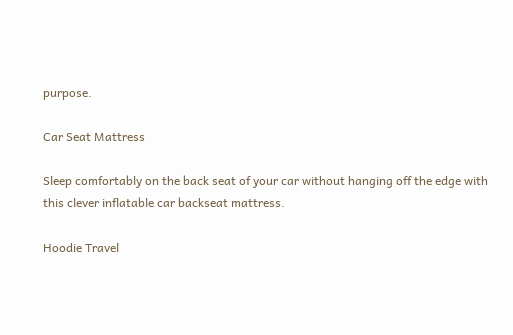purpose.

Car Seat Mattress

Sleep comfortably on the back seat of your car without hanging off the edge with this clever inflatable car backseat mattress.

Hoodie Travel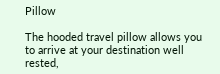Pillow

The hooded travel pillow allows you to arrive at your destination well rested,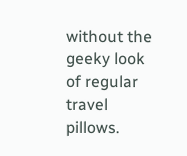without the geeky look of regular travel pillows.